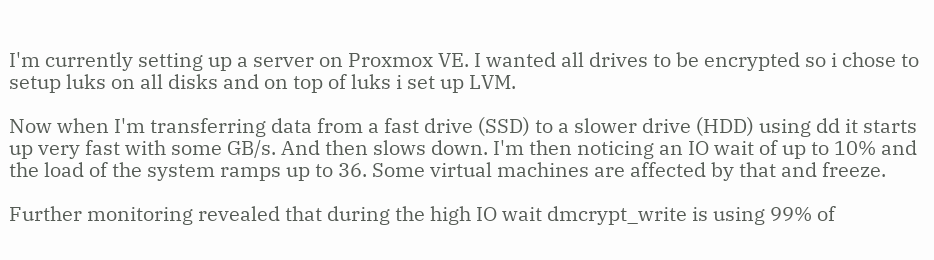I'm currently setting up a server on Proxmox VE. I wanted all drives to be encrypted so i chose to setup luks on all disks and on top of luks i set up LVM.

Now when I'm transferring data from a fast drive (SSD) to a slower drive (HDD) using dd it starts up very fast with some GB/s. And then slows down. I'm then noticing an IO wait of up to 10% and the load of the system ramps up to 36. Some virtual machines are affected by that and freeze.

Further monitoring revealed that during the high IO wait dmcrypt_write is using 99% of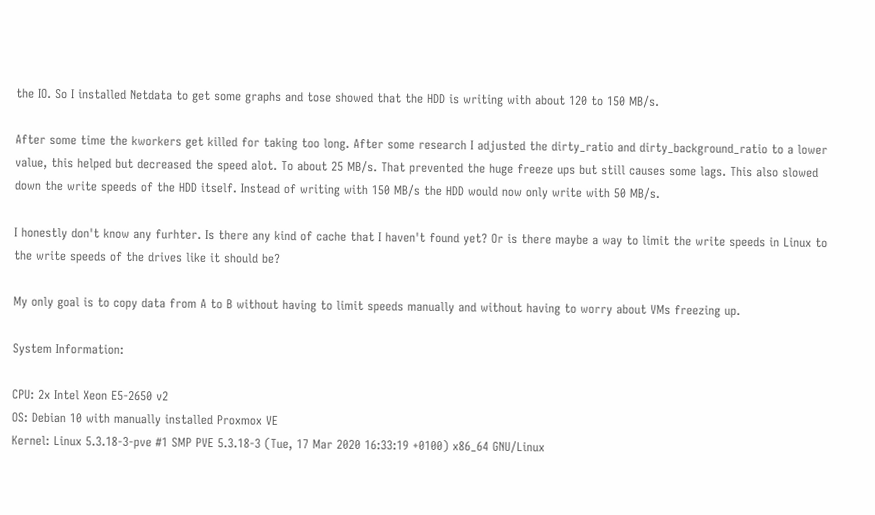the IO. So I installed Netdata to get some graphs and tose showed that the HDD is writing with about 120 to 150 MB/s.

After some time the kworkers get killed for taking too long. After some research I adjusted the dirty_ratio and dirty_background_ratio to a lower value, this helped but decreased the speed alot. To about 25 MB/s. That prevented the huge freeze ups but still causes some lags. This also slowed down the write speeds of the HDD itself. Instead of writing with 150 MB/s the HDD would now only write with 50 MB/s.

I honestly don't know any furhter. Is there any kind of cache that I haven't found yet? Or is there maybe a way to limit the write speeds in Linux to the write speeds of the drives like it should be?

My only goal is to copy data from A to B without having to limit speeds manually and without having to worry about VMs freezing up.

System Information:

CPU: 2x Intel Xeon E5-2650 v2
OS: Debian 10 with manually installed Proxmox VE
Kernel: Linux 5.3.18-3-pve #1 SMP PVE 5.3.18-3 (Tue, 17 Mar 2020 16:33:19 +0100) x86_64 GNU/Linux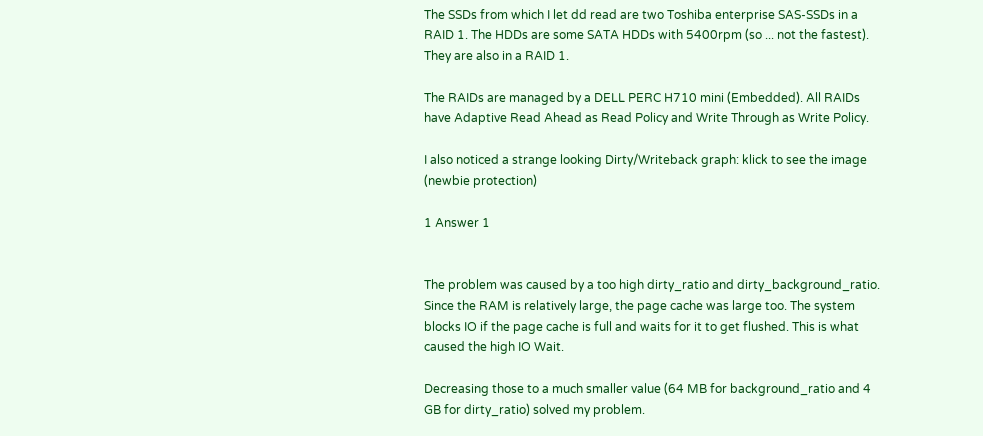The SSDs from which I let dd read are two Toshiba enterprise SAS-SSDs in a RAID 1. The HDDs are some SATA HDDs with 5400rpm (so ... not the fastest). They are also in a RAID 1.

The RAIDs are managed by a DELL PERC H710 mini (Embedded). All RAIDs have Adaptive Read Ahead as Read Policy and Write Through as Write Policy.

I also noticed a strange looking Dirty/Writeback graph: klick to see the image (newbie protection)

1 Answer 1


The problem was caused by a too high dirty_ratio and dirty_background_ratio. Since the RAM is relatively large, the page cache was large too. The system blocks IO if the page cache is full and waits for it to get flushed. This is what caused the high IO Wait.

Decreasing those to a much smaller value (64 MB for background_ratio and 4 GB for dirty_ratio) solved my problem.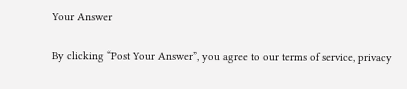Your Answer

By clicking “Post Your Answer”, you agree to our terms of service, privacy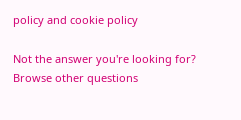policy and cookie policy

Not the answer you're looking for? Browse other questions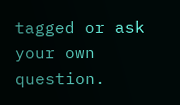tagged or ask your own question.